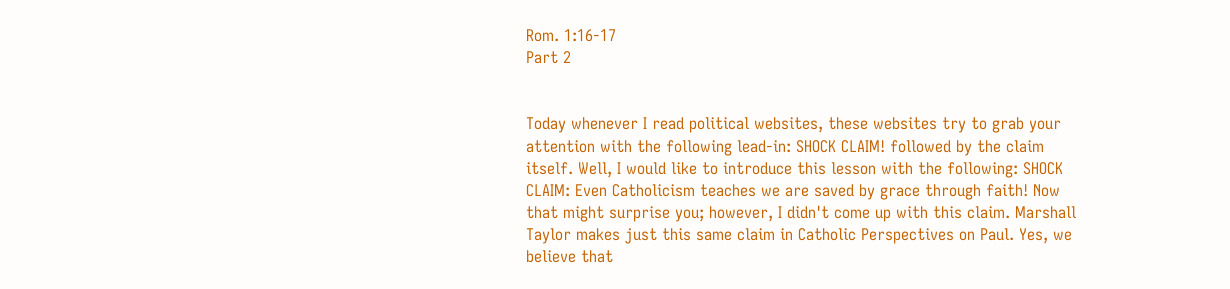Rom. 1:16-17
Part 2


Today whenever I read political websites, these websites try to grab your attention with the following lead-in: SHOCK CLAIM! followed by the claim itself. Well, I would like to introduce this lesson with the following: SHOCK CLAIM: Even Catholicism teaches we are saved by grace through faith! Now that might surprise you; however, I didn't come up with this claim. Marshall Taylor makes just this same claim in Catholic Perspectives on Paul. Yes, we believe that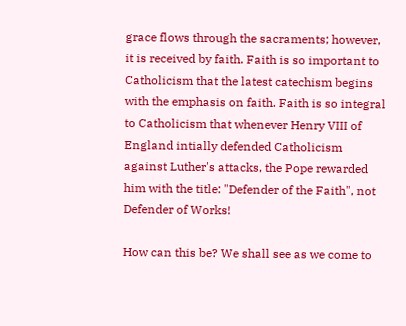grace flows through the sacraments; however, it is received by faith. Faith is so important to Catholicism that the latest catechism begins with the emphasis on faith. Faith is so integral to Catholicism that whenever Henry VIII of England intially defended Catholicism against Luther's attacks, the Pope rewarded him with the title: "Defender of the Faith", not Defender of Works!

How can this be? We shall see as we come to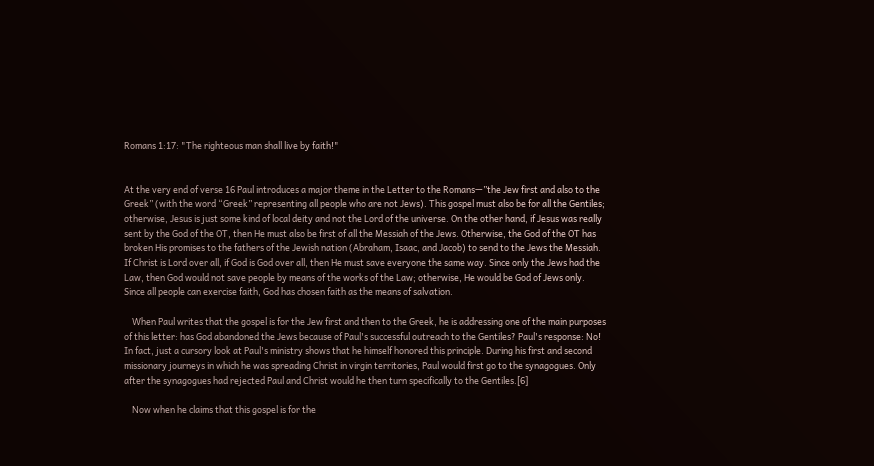Romans 1:17: "The righteous man shall live by faith!"


At the very end of verse 16 Paul introduces a major theme in the Letter to the Romans—”the Jew first and also to the Greek” (with the word “Greek” representing all people who are not Jews). This gospel must also be for all the Gentiles; otherwise, Jesus is just some kind of local deity and not the Lord of the universe. On the other hand, if Jesus was really sent by the God of the OT, then He must also be first of all the Messiah of the Jews. Otherwise, the God of the OT has broken His promises to the fathers of the Jewish nation (Abraham, Isaac, and Jacob) to send to the Jews the Messiah. If Christ is Lord over all, if God is God over all, then He must save everyone the same way. Since only the Jews had the Law, then God would not save people by means of the works of the Law; otherwise, He would be God of Jews only. Since all people can exercise faith, God has chosen faith as the means of salvation.

    When Paul writes that the gospel is for the Jew first and then to the Greek, he is addressing one of the main purposes of this letter: has God abandoned the Jews because of Paul's successful outreach to the Gentiles? Paul's response: No! In fact, just a cursory look at Paul's ministry shows that he himself honored this principle. During his first and second missionary journeys in which he was spreading Christ in virgin territories, Paul would first go to the synagogues. Only after the synagogues had rejected Paul and Christ would he then turn specifically to the Gentiles.[6]

    Now when he claims that this gospel is for the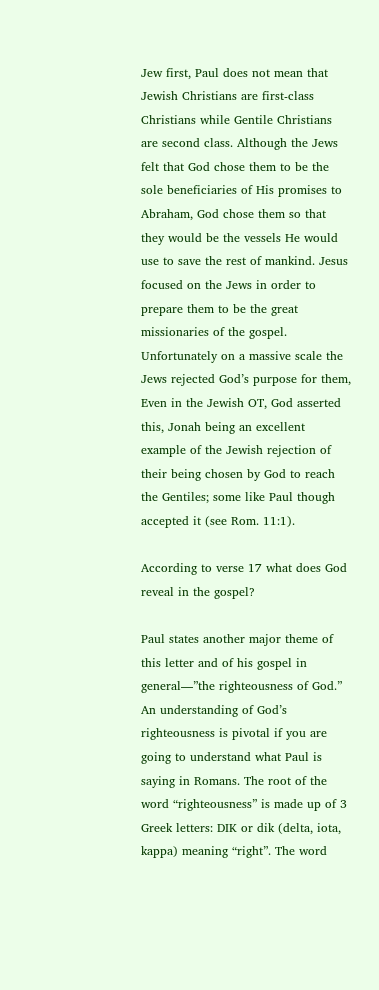Jew first, Paul does not mean that Jewish Christians are first-class Christians while Gentile Christians are second class. Although the Jews felt that God chose them to be the sole beneficiaries of His promises to Abraham, God chose them so that they would be the vessels He would use to save the rest of mankind. Jesus focused on the Jews in order to prepare them to be the great missionaries of the gospel. Unfortunately on a massive scale the Jews rejected God’s purpose for them, Even in the Jewish OT, God asserted this, Jonah being an excellent example of the Jewish rejection of their being chosen by God to reach the Gentiles; some like Paul though accepted it (see Rom. 11:1).

According to verse 17 what does God reveal in the gospel?

Paul states another major theme of this letter and of his gospel in general—”the righteousness of God.” An understanding of God’s righteousness is pivotal if you are going to understand what Paul is saying in Romans. The root of the word “righteousness” is made up of 3 Greek letters: DIK or dik (delta, iota, kappa) meaning “right”. The word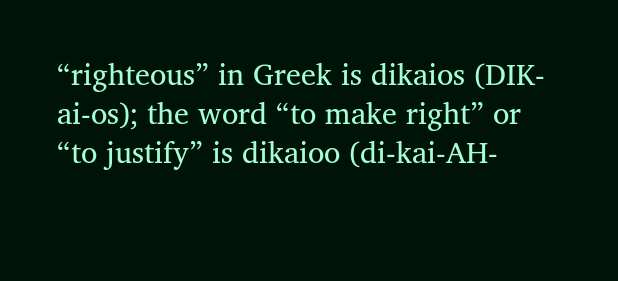“righteous” in Greek is dikaios (DIK-ai-os); the word “to make right” or “to justify” is dikaioo (di-kai-AH-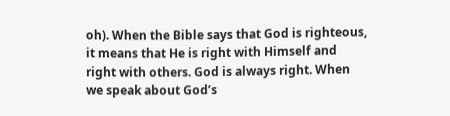oh). When the Bible says that God is righteous, it means that He is right with Himself and right with others. God is always right. When we speak about God’s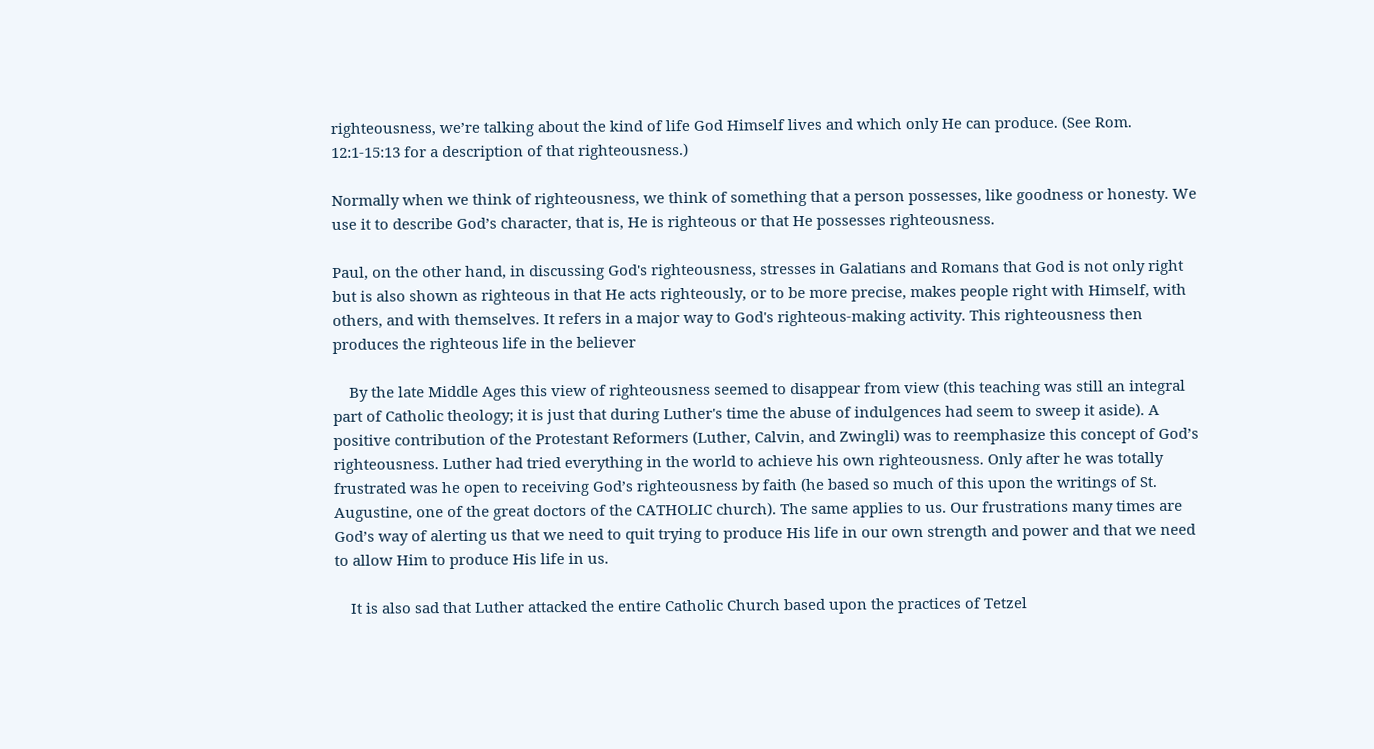righteousness, we’re talking about the kind of life God Himself lives and which only He can produce. (See Rom. 12:1-15:13 for a description of that righteousness.)

Normally when we think of righteousness, we think of something that a person possesses, like goodness or honesty. We use it to describe God’s character, that is, He is righteous or that He possesses righteousness.

Paul, on the other hand, in discussing God's righteousness, stresses in Galatians and Romans that God is not only right but is also shown as righteous in that He acts righteously, or to be more precise, makes people right with Himself, with others, and with themselves. It refers in a major way to God's righteous-making activity. This righteousness then produces the righteous life in the believer

    By the late Middle Ages this view of righteousness seemed to disappear from view (this teaching was still an integral part of Catholic theology; it is just that during Luther's time the abuse of indulgences had seem to sweep it aside). A positive contribution of the Protestant Reformers (Luther, Calvin, and Zwingli) was to reemphasize this concept of God’s righteousness. Luther had tried everything in the world to achieve his own righteousness. Only after he was totally frustrated was he open to receiving God’s righteousness by faith (he based so much of this upon the writings of St. Augustine, one of the great doctors of the CATHOLIC church). The same applies to us. Our frustrations many times are God’s way of alerting us that we need to quit trying to produce His life in our own strength and power and that we need to allow Him to produce His life in us.

    It is also sad that Luther attacked the entire Catholic Church based upon the practices of Tetzel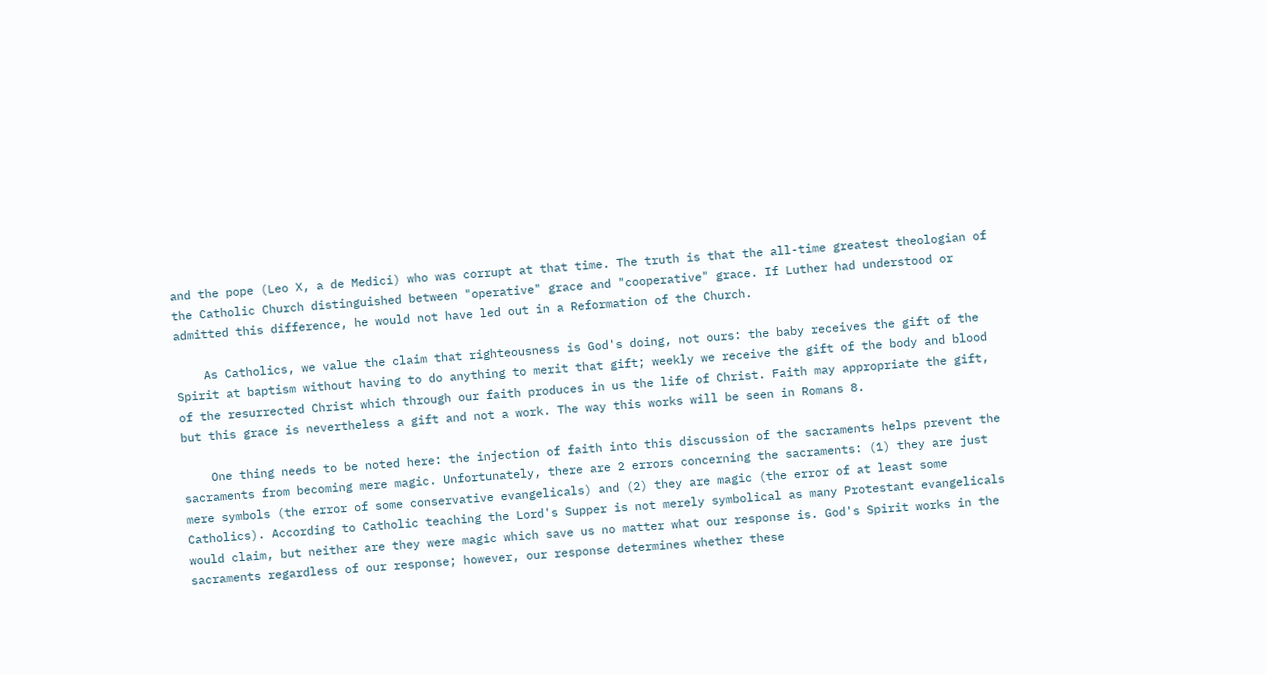and the pope (Leo X, a de Medici) who was corrupt at that time. The truth is that the all-time greatest theologian of the Catholic Church distinguished between "operative" grace and "cooperative" grace. If Luther had understood or admitted this difference, he would not have led out in a Reformation of the Church.

    As Catholics, we value the claim that righteousness is God's doing, not ours: the baby receives the gift of the Spirit at baptism without having to do anything to merit that gift; weekly we receive the gift of the body and blood of the resurrected Christ which through our faith produces in us the life of Christ. Faith may appropriate the gift, but this grace is nevertheless a gift and not a work. The way this works will be seen in Romans 8.

    One thing needs to be noted here: the injection of faith into this discussion of the sacraments helps prevent the sacraments from becoming mere magic. Unfortunately, there are 2 errors concerning the sacraments: (1) they are just mere symbols (the error of some conservative evangelicals) and (2) they are magic (the error of at least some Catholics). According to Catholic teaching the Lord's Supper is not merely symbolical as many Protestant evangelicals would claim, but neither are they were magic which save us no matter what our response is. God's Spirit works in the sacraments regardless of our response; however, our response determines whether these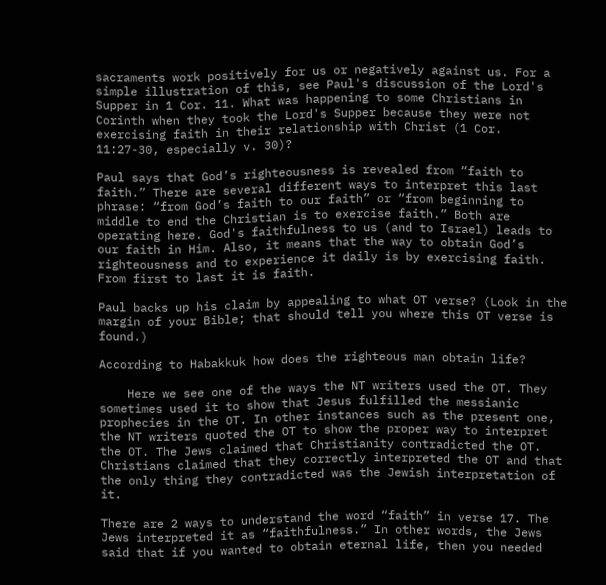sacraments work positively for us or negatively against us. For a simple illustration of this, see Paul's discussion of the Lord's Supper in 1 Cor. 11. What was happening to some Christians in Corinth when they took the Lord's Supper because they were not exercising faith in their relationship with Christ (1 Cor. 11:27-30, especially v. 30)?

Paul says that God’s righteousness is revealed from “faith to faith.” There are several different ways to interpret this last phrase: “from God’s faith to our faith” or “from beginning to middle to end the Christian is to exercise faith.” Both are operating here. God's faithfulness to us (and to Israel) leads to our faith in Him. Also, it means that the way to obtain God’s righteousness and to experience it daily is by exercising faith. From first to last it is faith.

Paul backs up his claim by appealing to what OT verse? (Look in the margin of your Bible; that should tell you where this OT verse is found.)

According to Habakkuk how does the righteous man obtain life?

    Here we see one of the ways the NT writers used the OT. They sometimes used it to show that Jesus fulfilled the messianic prophecies in the OT. In other instances such as the present one, the NT writers quoted the OT to show the proper way to interpret the OT. The Jews claimed that Christianity contradicted the OT. Christians claimed that they correctly interpreted the OT and that the only thing they contradicted was the Jewish interpretation of it.

There are 2 ways to understand the word “faith” in verse 17. The Jews interpreted it as “faithfulness.” In other words, the Jews said that if you wanted to obtain eternal life, then you needed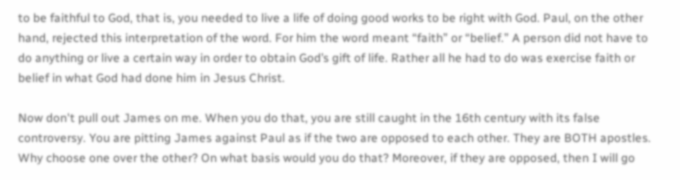to be faithful to God, that is, you needed to live a life of doing good works to be right with God. Paul, on the other hand, rejected this interpretation of the word. For him the word meant “faith” or “belief.” A person did not have to do anything or live a certain way in order to obtain God’s gift of life. Rather all he had to do was exercise faith or belief in what God had done him in Jesus Christ.

Now don't pull out James on me. When you do that, you are still caught in the 16th century with its false controversy. You are pitting James against Paul as if the two are opposed to each other. They are BOTH apostles. Why choose one over the other? On what basis would you do that? Moreover, if they are opposed, then I will go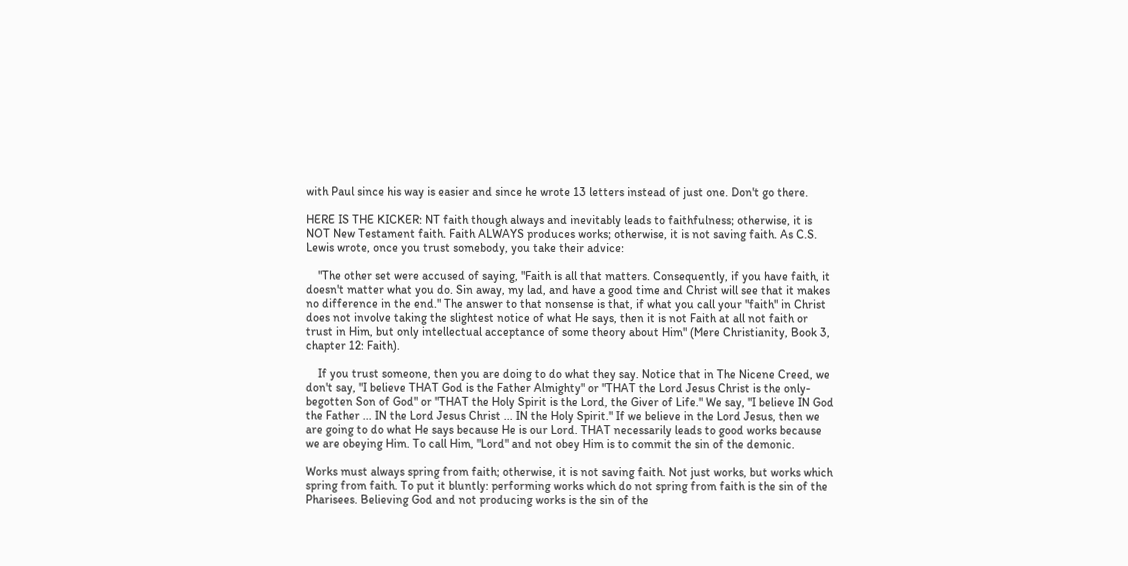with Paul since his way is easier and since he wrote 13 letters instead of just one. Don't go there.

HERE IS THE KICKER: NT faith though always and inevitably leads to faithfulness; otherwise, it is NOT New Testament faith. Faith ALWAYS produces works; otherwise, it is not saving faith. As C.S. Lewis wrote, once you trust somebody, you take their advice:

    "The other set were accused of saying, "Faith is all that matters. Consequently, if you have faith, it doesn't matter what you do. Sin away, my lad, and have a good time and Christ will see that it makes no difference in the end." The answer to that nonsense is that, if what you call your "faith" in Christ does not involve taking the slightest notice of what He says, then it is not Faith at all not faith or trust in Him, but only intellectual acceptance of some theory about Him" (Mere Christianity, Book 3, chapter 12: Faith).

    If you trust someone, then you are doing to do what they say. Notice that in The Nicene Creed, we don't say, "I believe THAT God is the Father Almighty" or "THAT the Lord Jesus Christ is the only-begotten Son of God" or "THAT the Holy Spirit is the Lord, the Giver of Life." We say, "I believe IN God the Father ... IN the Lord Jesus Christ ... IN the Holy Spirit." If we believe in the Lord Jesus, then we are going to do what He says because He is our Lord. THAT necessarily leads to good works because we are obeying Him. To call Him, "Lord" and not obey Him is to commit the sin of the demonic.

Works must always spring from faith; otherwise, it is not saving faith. Not just works, but works which spring from faith. To put it bluntly: performing works which do not spring from faith is the sin of the Pharisees. Believing God and not producing works is the sin of the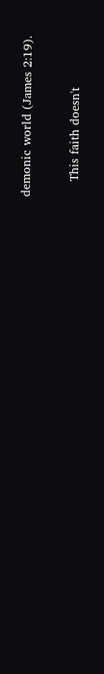demonic world (James 2:19).

    This faith doesn't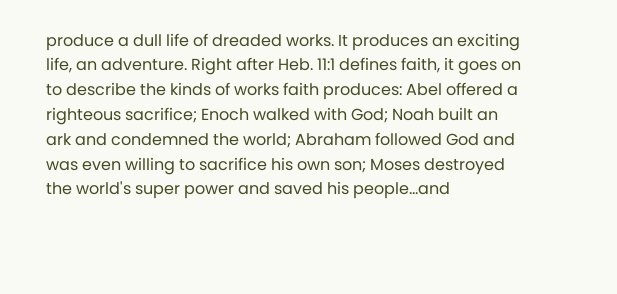produce a dull life of dreaded works. It produces an exciting life, an adventure. Right after Heb. 11:1 defines faith, it goes on to describe the kinds of works faith produces: Abel offered a righteous sacrifice; Enoch walked with God; Noah built an ark and condemned the world; Abraham followed God and was even willing to sacrifice his own son; Moses destroyed the world's super power and saved his people...and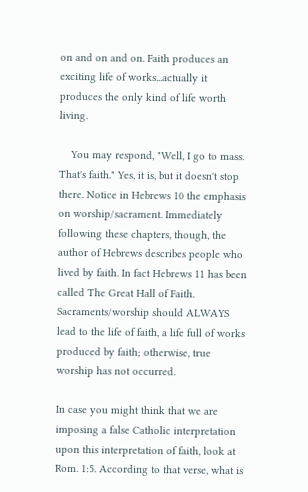on and on and on. Faith produces an exciting life of works...actually it produces the only kind of life worth living.

    You may respond, "Well, I go to mass. That's faith." Yes, it is, but it doesn't stop there. Notice in Hebrews 10 the emphasis on worship/sacrament. Immediately following these chapters, though, the author of Hebrews describes people who lived by faith. In fact Hebrews 11 has been called The Great Hall of Faith. Sacraments/worship should ALWAYS lead to the life of faith, a life full of works produced by faith; otherwise, true worship has not occurred.

In case you might think that we are imposing a false Catholic interpretation upon this interpretation of faith, look at Rom. 1:5. According to that verse, what is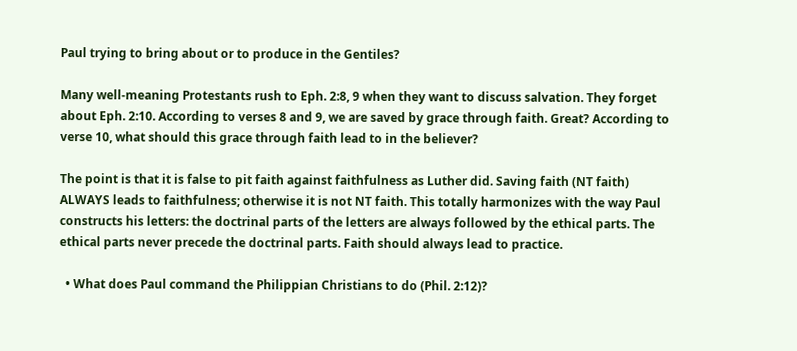Paul trying to bring about or to produce in the Gentiles?

Many well-meaning Protestants rush to Eph. 2:8, 9 when they want to discuss salvation. They forget about Eph. 2:10. According to verses 8 and 9, we are saved by grace through faith. Great? According to verse 10, what should this grace through faith lead to in the believer?

The point is that it is false to pit faith against faithfulness as Luther did. Saving faith (NT faith) ALWAYS leads to faithfulness; otherwise it is not NT faith. This totally harmonizes with the way Paul constructs his letters: the doctrinal parts of the letters are always followed by the ethical parts. The ethical parts never precede the doctrinal parts. Faith should always lead to practice.

  • What does Paul command the Philippian Christians to do (Phil. 2:12)?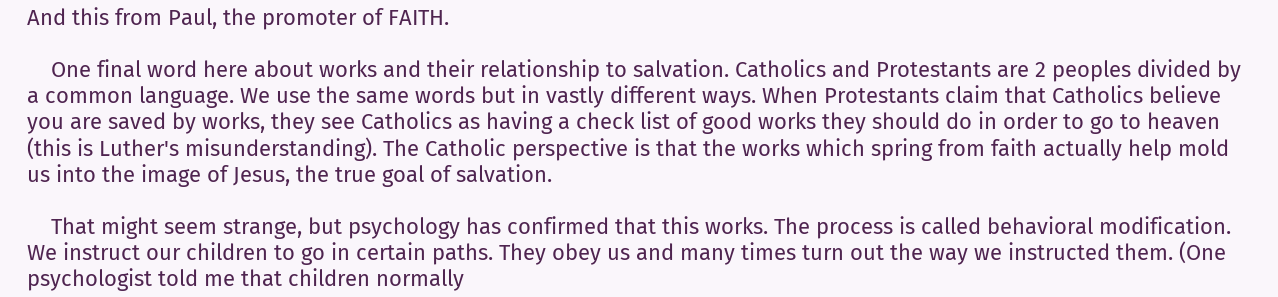And this from Paul, the promoter of FAITH.

    One final word here about works and their relationship to salvation. Catholics and Protestants are 2 peoples divided by a common language. We use the same words but in vastly different ways. When Protestants claim that Catholics believe you are saved by works, they see Catholics as having a check list of good works they should do in order to go to heaven (this is Luther's misunderstanding). The Catholic perspective is that the works which spring from faith actually help mold us into the image of Jesus, the true goal of salvation.

    That might seem strange, but psychology has confirmed that this works. The process is called behavioral modification. We instruct our children to go in certain paths. They obey us and many times turn out the way we instructed them. (One psychologist told me that children normally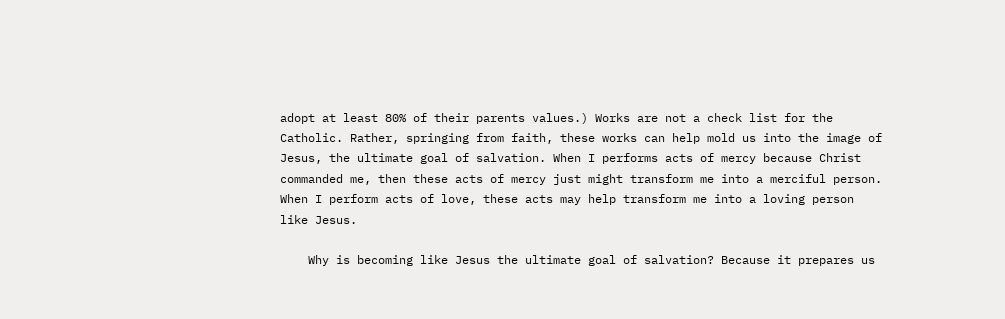adopt at least 80% of their parents values.) Works are not a check list for the Catholic. Rather, springing from faith, these works can help mold us into the image of Jesus, the ultimate goal of salvation. When I performs acts of mercy because Christ commanded me, then these acts of mercy just might transform me into a merciful person. When I perform acts of love, these acts may help transform me into a loving person like Jesus.

    Why is becoming like Jesus the ultimate goal of salvation? Because it prepares us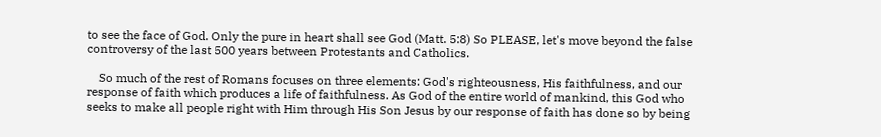to see the face of God. Only the pure in heart shall see God (Matt. 5:8) So PLEASE, let's move beyond the false controversy of the last 500 years between Protestants and Catholics.

    So much of the rest of Romans focuses on three elements: God's righteousness, His faithfulness, and our response of faith which produces a life of faithfulness. As God of the entire world of mankind, this God who seeks to make all people right with Him through His Son Jesus by our response of faith has done so by being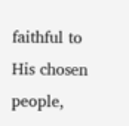faithful to His chosen people,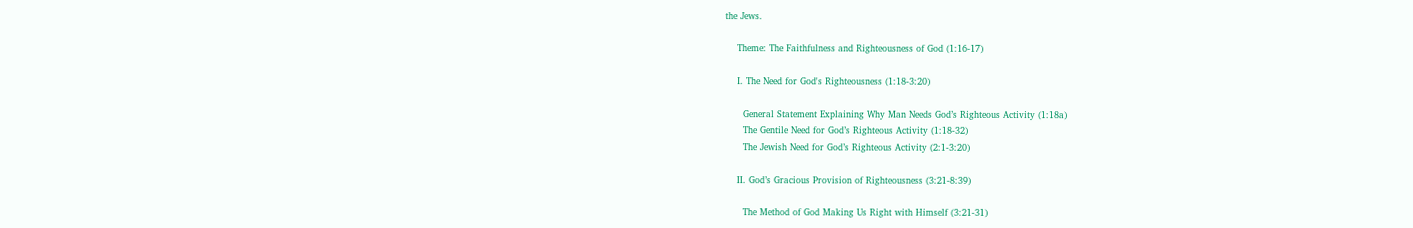the Jews.

    Theme: The Faithfulness and Righteousness of God (1:16-17)

    I. The Need for God's Righteousness (1:18-3:20)

      General Statement Explaining Why Man Needs God’s Righteous Activity (1:18a)
      The Gentile Need for God’s Righteous Activity (1:18-32)
      The Jewish Need for God’s Righteous Activity (2:1-3:20)

    II. God’s Gracious Provision of Righteousness (3:21-8:39)

      The Method of God Making Us Right with Himself (3:21-31)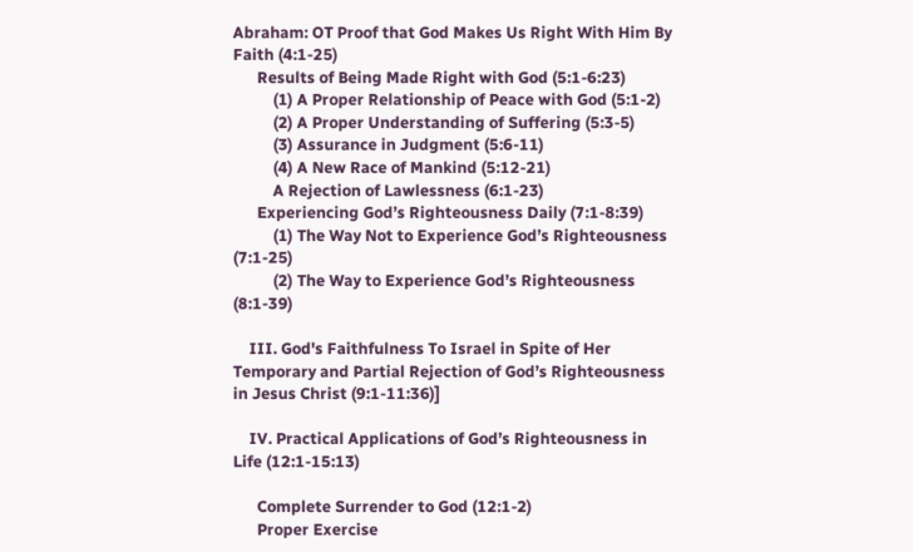Abraham: OT Proof that God Makes Us Right With Him By Faith (4:1-25)
      Results of Being Made Right with God (5:1-6:23)
          (1) A Proper Relationship of Peace with God (5:1-2)
          (2) A Proper Understanding of Suffering (5:3-5)
          (3) Assurance in Judgment (5:6-11)
          (4) A New Race of Mankind (5:12-21)
          A Rejection of Lawlessness (6:1-23)
      Experiencing God’s Righteousness Daily (7:1-8:39)
          (1) The Way Not to Experience God’s Righteousness (7:1-25)
          (2) The Way to Experience God’s Righteousness (8:1-39)

    III. God's Faithfulness To Israel in Spite of Her Temporary and Partial Rejection of God’s Righteousness in Jesus Christ (9:1-11:36)]

    IV. Practical Applications of God’s Righteousness in Life (12:1-15:13)

      Complete Surrender to God (12:1-2)
      Proper Exercise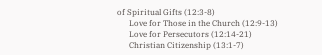of Spiritual Gifts (12:3-8)
      Love for Those in the Church (12:9-13)
      Love for Persecutors (12:14-21)
      Christian Citizenship (13:1-7)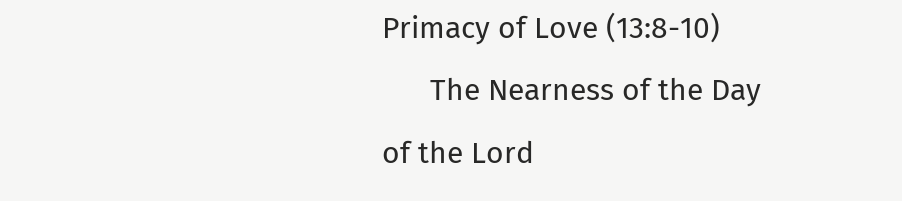Primacy of Love (13:8-10)
      The Nearness of the Day of the Lord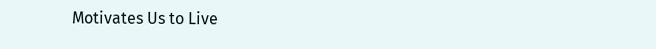Motivates Us to Live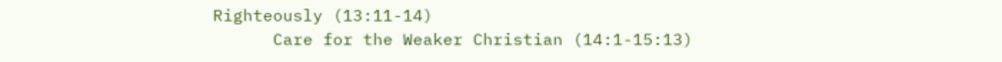Righteously (13:11-14)
      Care for the Weaker Christian (14:1-15:13)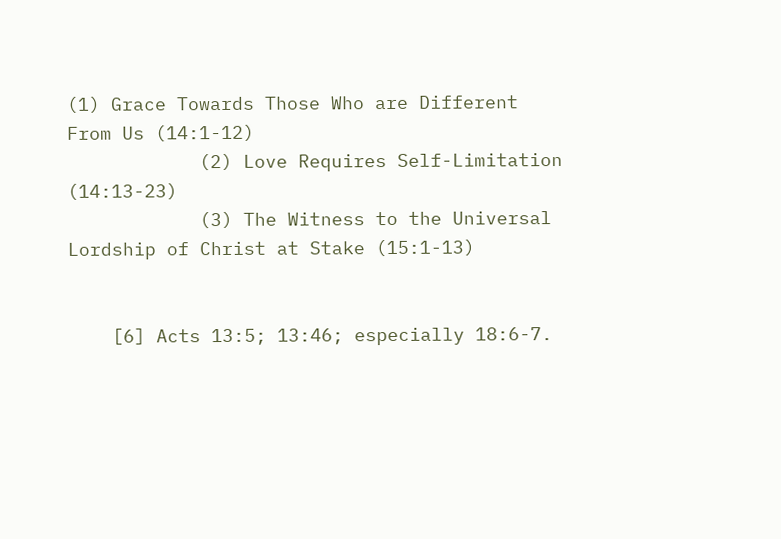(1) Grace Towards Those Who are Different From Us (14:1-12)
            (2) Love Requires Self-Limitation (14:13-23)
            (3) The Witness to the Universal Lordship of Christ at Stake (15:1-13)


    [6] Acts 13:5; 13:46; especially 18:6-7.